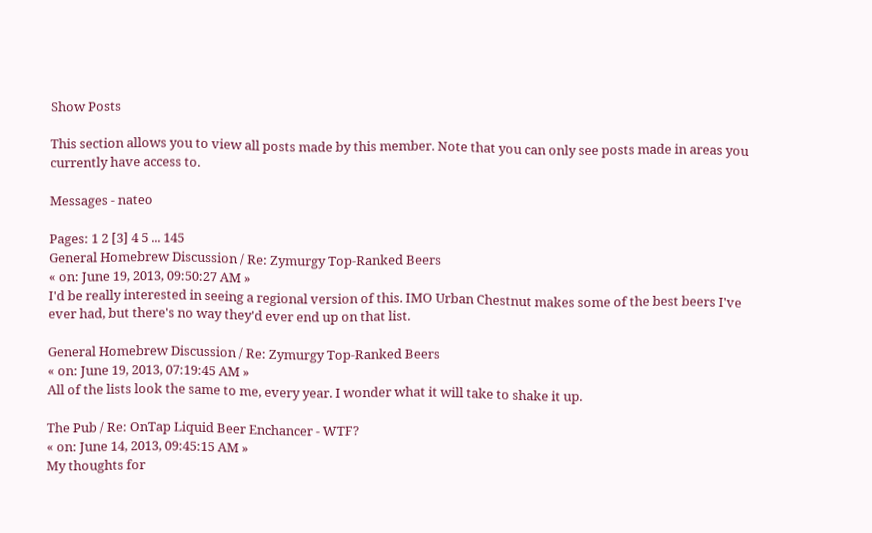Show Posts

This section allows you to view all posts made by this member. Note that you can only see posts made in areas you currently have access to.

Messages - nateo

Pages: 1 2 [3] 4 5 ... 145
General Homebrew Discussion / Re: Zymurgy Top-Ranked Beers
« on: June 19, 2013, 09:50:27 AM »
I'd be really interested in seeing a regional version of this. IMO Urban Chestnut makes some of the best beers I've ever had, but there's no way they'd ever end up on that list.

General Homebrew Discussion / Re: Zymurgy Top-Ranked Beers
« on: June 19, 2013, 07:19:45 AM »
All of the lists look the same to me, every year. I wonder what it will take to shake it up.

The Pub / Re: OnTap Liquid Beer Enchancer - WTF?
« on: June 14, 2013, 09:45:15 AM »
My thoughts for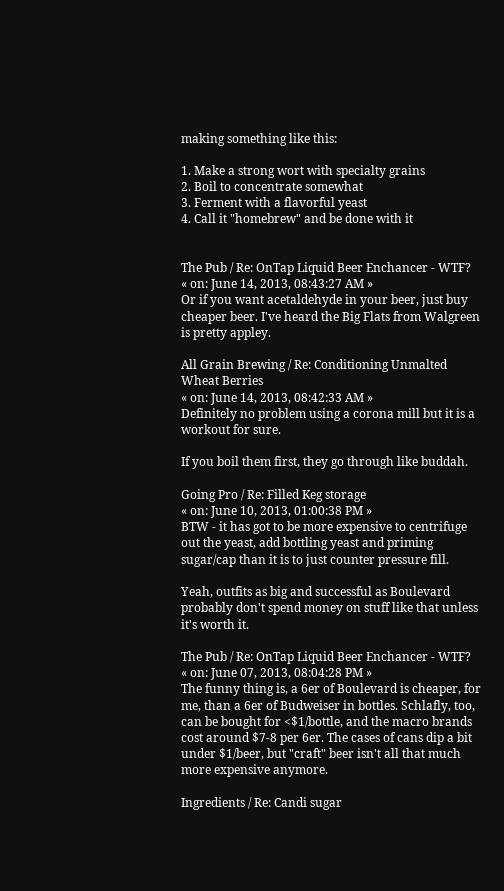making something like this:

1. Make a strong wort with specialty grains
2. Boil to concentrate somewhat
3. Ferment with a flavorful yeast
4. Call it "homebrew" and be done with it


The Pub / Re: OnTap Liquid Beer Enchancer - WTF?
« on: June 14, 2013, 08:43:27 AM »
Or if you want acetaldehyde in your beer, just buy cheaper beer. I've heard the Big Flats from Walgreen is pretty appley.

All Grain Brewing / Re: Conditioning Unmalted Wheat Berries
« on: June 14, 2013, 08:42:33 AM »
Definitely no problem using a corona mill but it is a workout for sure.

If you boil them first, they go through like buddah.

Going Pro / Re: Filled Keg storage
« on: June 10, 2013, 01:00:38 PM »
BTW - it has got to be more expensive to centrifuge out the yeast, add bottling yeast and priming sugar/cap than it is to just counter pressure fill.

Yeah, outfits as big and successful as Boulevard probably don't spend money on stuff like that unless it's worth it.

The Pub / Re: OnTap Liquid Beer Enchancer - WTF?
« on: June 07, 2013, 08:04:28 PM »
The funny thing is, a 6er of Boulevard is cheaper, for me, than a 6er of Budweiser in bottles. Schlafly, too, can be bought for <$1/bottle, and the macro brands cost around $7-8 per 6er. The cases of cans dip a bit under $1/beer, but "craft" beer isn't all that much more expensive anymore.

Ingredients / Re: Candi sugar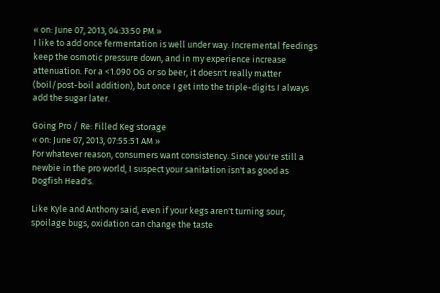« on: June 07, 2013, 04:33:50 PM »
I like to add once fermentation is well under way. Incremental feedings keep the osmotic pressure down, and in my experience increase attenuation. For a <1.090 OG or so beer, it doesn't really matter (boil/post-boil addition), but once I get into the triple-digits I always add the sugar later.

Going Pro / Re: Filled Keg storage
« on: June 07, 2013, 07:55:51 AM »
For whatever reason, consumers want consistency. Since you're still a newbie in the pro world, I suspect your sanitation isn't as good as Dogfish Head's.

Like Kyle and Anthony said, even if your kegs aren't turning sour, spoilage bugs, oxidation can change the taste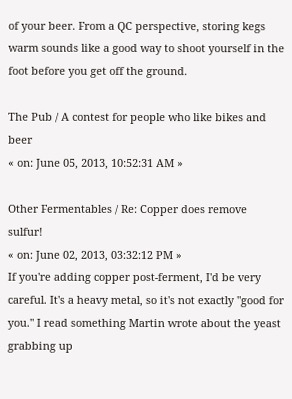of your beer. From a QC perspective, storing kegs warm sounds like a good way to shoot yourself in the foot before you get off the ground.

The Pub / A contest for people who like bikes and beer
« on: June 05, 2013, 10:52:31 AM »

Other Fermentables / Re: Copper does remove sulfur!
« on: June 02, 2013, 03:32:12 PM »
If you're adding copper post-ferment, I'd be very careful. It's a heavy metal, so it's not exactly "good for you." I read something Martin wrote about the yeast grabbing up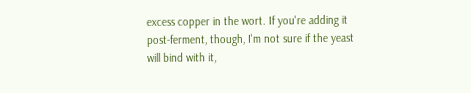excess copper in the wort. If you're adding it post-ferment, though, I'm not sure if the yeast will bind with it,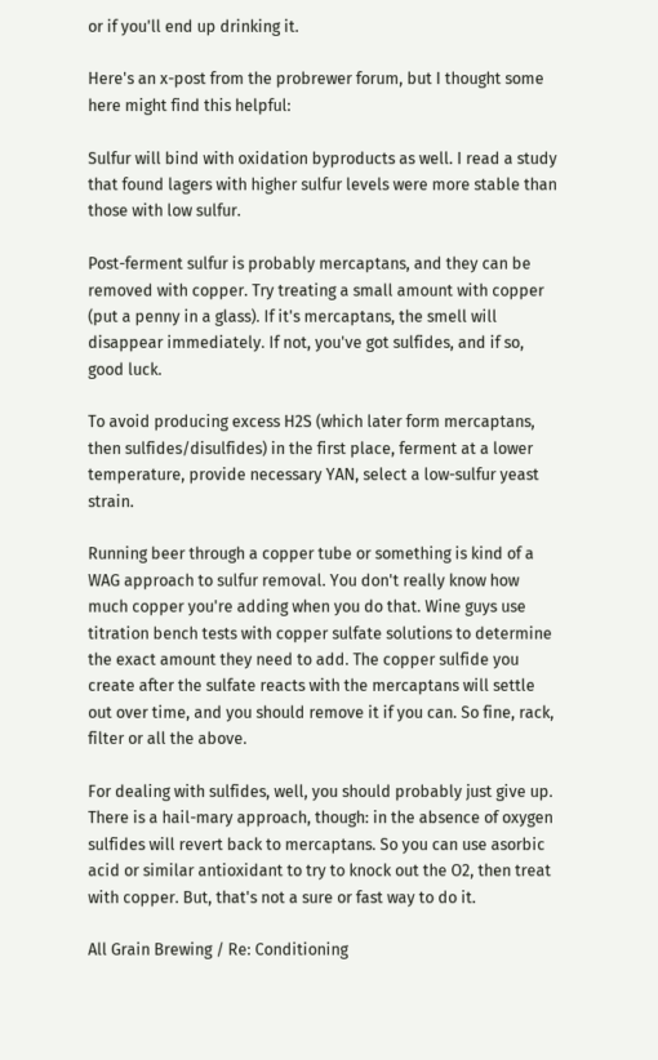or if you'll end up drinking it.

Here's an x-post from the probrewer forum, but I thought some here might find this helpful:

Sulfur will bind with oxidation byproducts as well. I read a study that found lagers with higher sulfur levels were more stable than those with low sulfur.

Post-ferment sulfur is probably mercaptans, and they can be removed with copper. Try treating a small amount with copper (put a penny in a glass). If it's mercaptans, the smell will disappear immediately. If not, you've got sulfides, and if so, good luck.

To avoid producing excess H2S (which later form mercaptans, then sulfides/disulfides) in the first place, ferment at a lower temperature, provide necessary YAN, select a low-sulfur yeast strain.

Running beer through a copper tube or something is kind of a WAG approach to sulfur removal. You don't really know how much copper you're adding when you do that. Wine guys use titration bench tests with copper sulfate solutions to determine the exact amount they need to add. The copper sulfide you create after the sulfate reacts with the mercaptans will settle out over time, and you should remove it if you can. So fine, rack, filter or all the above.

For dealing with sulfides, well, you should probably just give up. There is a hail-mary approach, though: in the absence of oxygen sulfides will revert back to mercaptans. So you can use asorbic acid or similar antioxidant to try to knock out the O2, then treat with copper. But, that's not a sure or fast way to do it.

All Grain Brewing / Re: Conditioning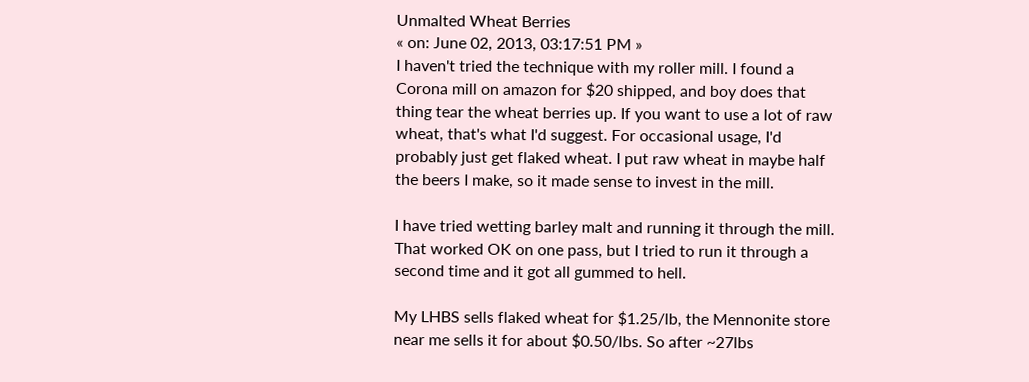Unmalted Wheat Berries
« on: June 02, 2013, 03:17:51 PM »
I haven't tried the technique with my roller mill. I found a Corona mill on amazon for $20 shipped, and boy does that thing tear the wheat berries up. If you want to use a lot of raw wheat, that's what I'd suggest. For occasional usage, I'd probably just get flaked wheat. I put raw wheat in maybe half the beers I make, so it made sense to invest in the mill.

I have tried wetting barley malt and running it through the mill. That worked OK on one pass, but I tried to run it through a second time and it got all gummed to hell.

My LHBS sells flaked wheat for $1.25/lb, the Mennonite store near me sells it for about $0.50/lbs. So after ~27lbs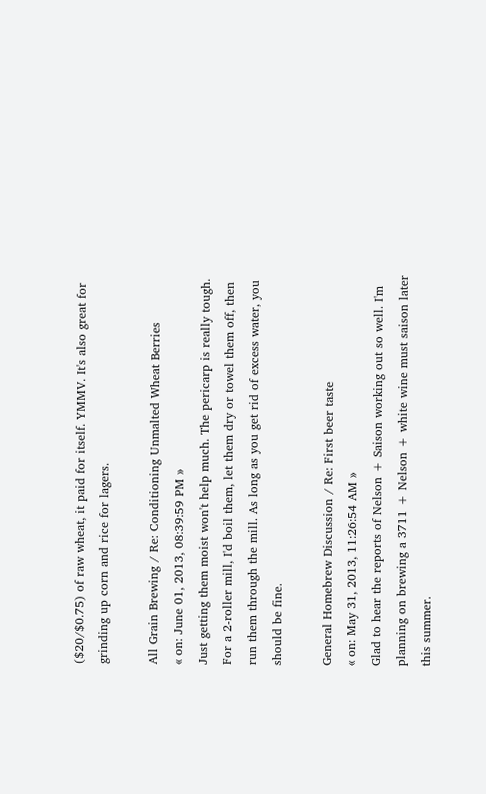($20/$0.75) of raw wheat, it paid for itself. YMMV. It's also great for grinding up corn and rice for lagers.

All Grain Brewing / Re: Conditioning Unmalted Wheat Berries
« on: June 01, 2013, 08:39:59 PM »
Just getting them moist won't help much. The pericarp is really tough. For a 2-roller mill, I'd boil them, let them dry or towel them off, then run them through the mill. As long as you get rid of excess water, you should be fine.

General Homebrew Discussion / Re: First beer taste
« on: May 31, 2013, 11:26:54 AM »
Glad to hear the reports of Nelson + Saison working out so well. I'm planning on brewing a 3711 + Nelson + white wine must saison later this summer.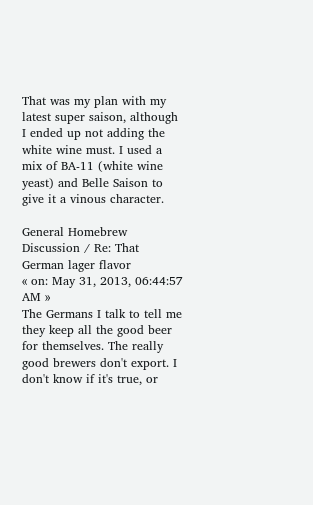That was my plan with my latest super saison, although I ended up not adding the white wine must. I used a mix of BA-11 (white wine yeast) and Belle Saison to give it a vinous character.

General Homebrew Discussion / Re: That German lager flavor
« on: May 31, 2013, 06:44:57 AM »
The Germans I talk to tell me they keep all the good beer for themselves. The really good brewers don't export. I don't know if it's true, or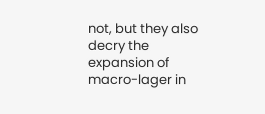not, but they also decry the expansion of macro-lager in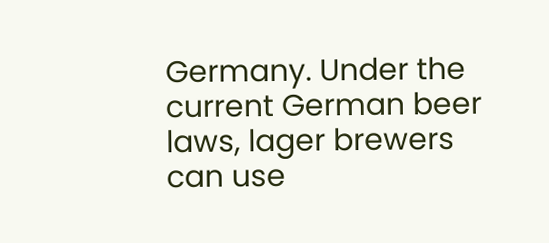Germany. Under the current German beer laws, lager brewers can use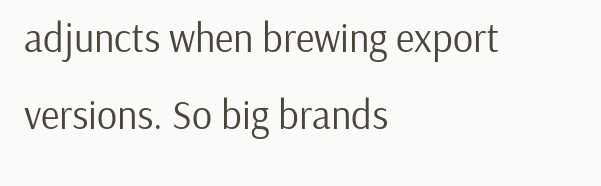adjuncts when brewing export versions. So big brands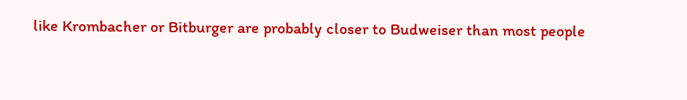like Krombacher or Bitburger are probably closer to Budweiser than most people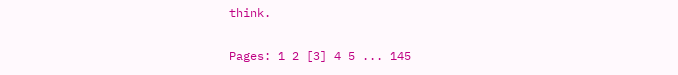think.

Pages: 1 2 [3] 4 5 ... 145